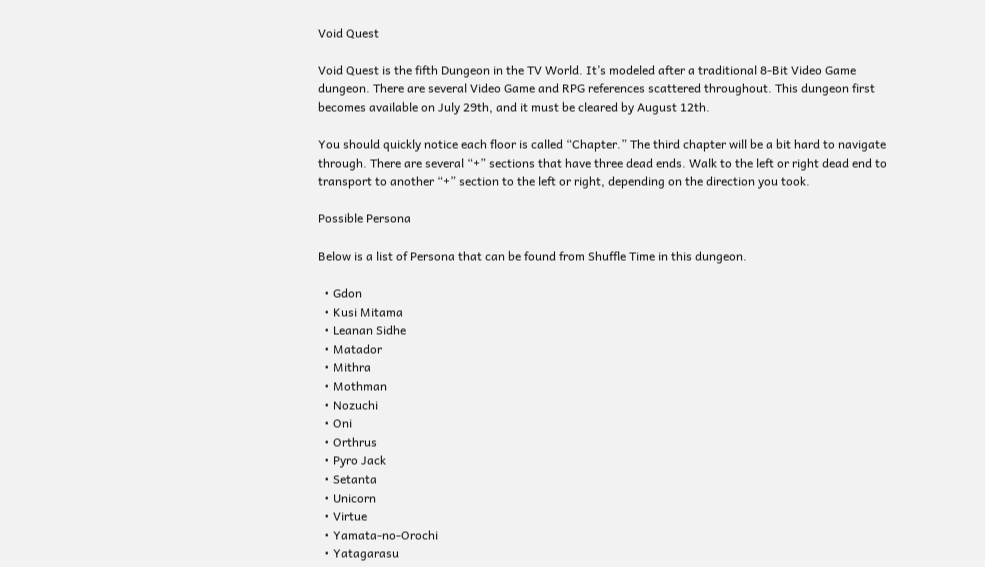Void Quest

Void Quest is the fifth Dungeon in the TV World. It’s modeled after a traditional 8-Bit Video Game dungeon. There are several Video Game and RPG references scattered throughout. This dungeon first becomes available on July 29th, and it must be cleared by August 12th.

You should quickly notice each floor is called “Chapter.” The third chapter will be a bit hard to navigate through. There are several “+” sections that have three dead ends. Walk to the left or right dead end to transport to another “+” section to the left or right, depending on the direction you took.

Possible Persona

Below is a list of Persona that can be found from Shuffle Time in this dungeon.

  • Gdon
  • Kusi Mitama
  • Leanan Sidhe
  • Matador
  • Mithra
  • Mothman
  • Nozuchi
  • Oni
  • Orthrus
  • Pyro Jack
  • Setanta
  • Unicorn
  • Virtue
  • Yamata-no-Orochi
  • Yatagarasu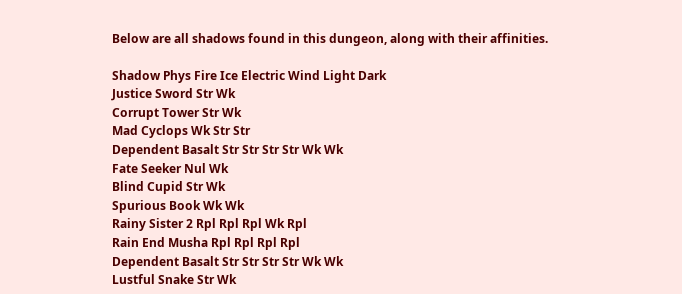Below are all shadows found in this dungeon, along with their affinities.

Shadow Phys Fire Ice Electric Wind Light Dark
Justice Sword Str Wk
Corrupt Tower Str Wk
Mad Cyclops Wk Str Str
Dependent Basalt Str Str Str Str Wk Wk
Fate Seeker Nul Wk
Blind Cupid Str Wk
Spurious Book Wk Wk
Rainy Sister 2 Rpl Rpl Rpl Wk Rpl
Rain End Musha Rpl Rpl Rpl Rpl
Dependent Basalt Str Str Str Str Wk Wk
Lustful Snake Str Wk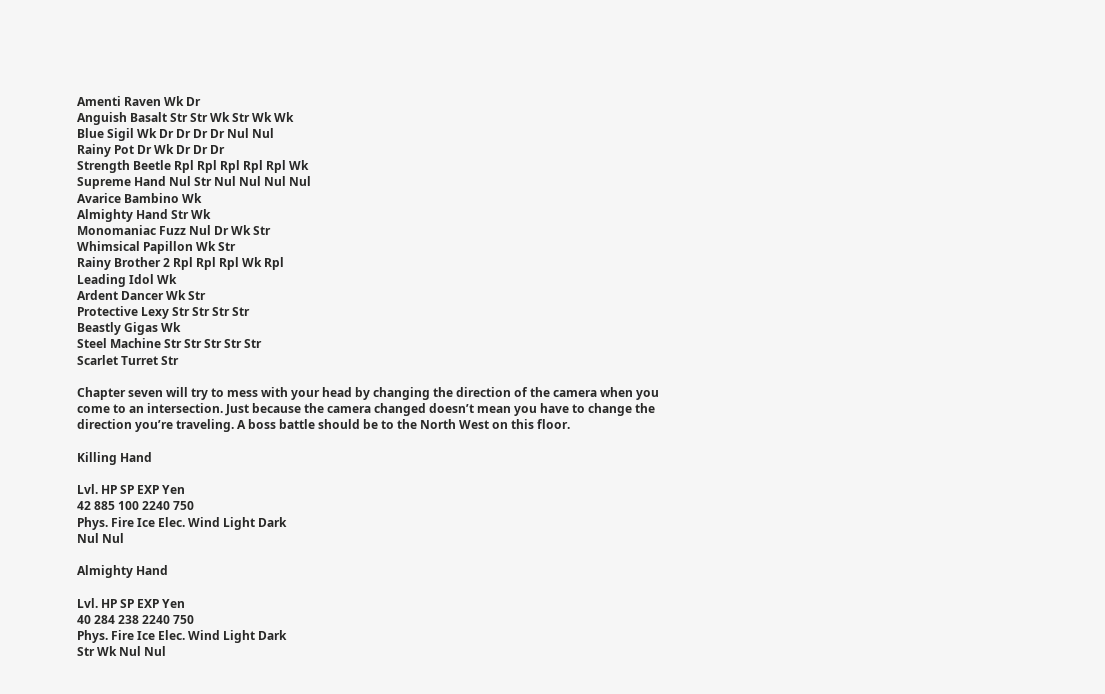Amenti Raven Wk Dr
Anguish Basalt Str Str Wk Str Wk Wk
Blue Sigil Wk Dr Dr Dr Dr Nul Nul
Rainy Pot Dr Wk Dr Dr Dr
Strength Beetle Rpl Rpl Rpl Rpl Rpl Wk
Supreme Hand Nul Str Nul Nul Nul Nul
Avarice Bambino Wk
Almighty Hand Str Wk
Monomaniac Fuzz Nul Dr Wk Str
Whimsical Papillon Wk Str
Rainy Brother 2 Rpl Rpl Rpl Wk Rpl
Leading Idol Wk
Ardent Dancer Wk Str
Protective Lexy Str Str Str Str
Beastly Gigas Wk
Steel Machine Str Str Str Str Str
Scarlet Turret Str

Chapter seven will try to mess with your head by changing the direction of the camera when you come to an intersection. Just because the camera changed doesn’t mean you have to change the direction you’re traveling. A boss battle should be to the North West on this floor.

Killing Hand

Lvl. HP SP EXP Yen
42 885 100 2240 750
Phys. Fire Ice Elec. Wind Light Dark
Nul Nul

Almighty Hand

Lvl. HP SP EXP Yen
40 284 238 2240 750
Phys. Fire Ice Elec. Wind Light Dark
Str Wk Nul Nul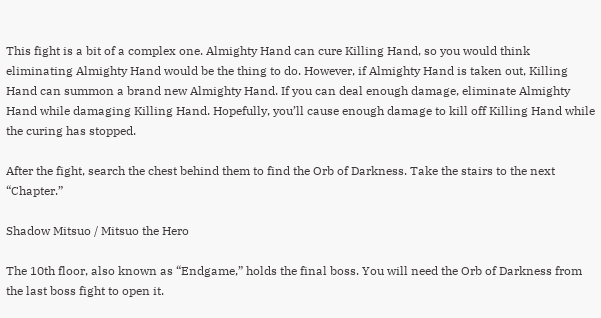This fight is a bit of a complex one. Almighty Hand can cure Killing Hand, so you would think eliminating Almighty Hand would be the thing to do. However, if Almighty Hand is taken out, Killing Hand can summon a brand new Almighty Hand. If you can deal enough damage, eliminate Almighty Hand while damaging Killing Hand. Hopefully, you’ll cause enough damage to kill off Killing Hand while the curing has stopped.

After the fight, search the chest behind them to find the Orb of Darkness. Take the stairs to the next “Chapter.”

Shadow Mitsuo / Mitsuo the Hero

The 10th floor, also known as “Endgame,” holds the final boss. You will need the Orb of Darkness from the last boss fight to open it.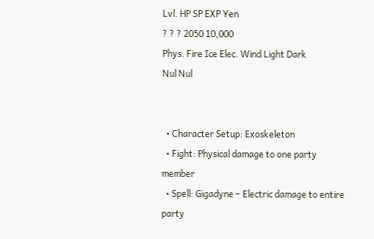Lvl. HP SP EXP Yen
? ? ? 2050 10,000
Phys. Fire Ice Elec. Wind Light Dark
Nul Nul


  • Character Setup: Exoskeleton
  • Fight: Physical damage to one party member
  • Spell: Gigadyne – Electric damage to entire party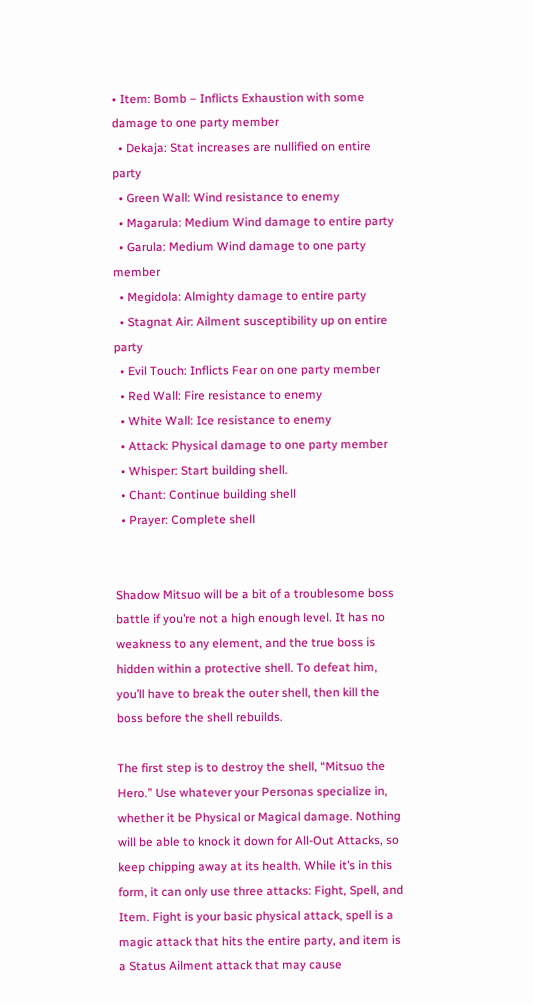• Item: Bomb – Inflicts Exhaustion with some damage to one party member
  • Dekaja: Stat increases are nullified on entire party
  • Green Wall: Wind resistance to enemy
  • Magarula: Medium Wind damage to entire party
  • Garula: Medium Wind damage to one party member
  • Megidola: Almighty damage to entire party
  • Stagnat Air: Ailment susceptibility up on entire party
  • Evil Touch: Inflicts Fear on one party member
  • Red Wall: Fire resistance to enemy
  • White Wall: Ice resistance to enemy
  • Attack: Physical damage to one party member
  • Whisper: Start building shell.
  • Chant: Continue building shell
  • Prayer: Complete shell


Shadow Mitsuo will be a bit of a troublesome boss battle if you’re not a high enough level. It has no weakness to any element, and the true boss is hidden within a protective shell. To defeat him, you’ll have to break the outer shell, then kill the boss before the shell rebuilds.

The first step is to destroy the shell, “Mitsuo the Hero.” Use whatever your Personas specialize in, whether it be Physical or Magical damage. Nothing will be able to knock it down for All-Out Attacks, so keep chipping away at its health. While it’s in this form, it can only use three attacks: Fight, Spell, and Item. Fight is your basic physical attack, spell is a magic attack that hits the entire party, and item is a Status Ailment attack that may cause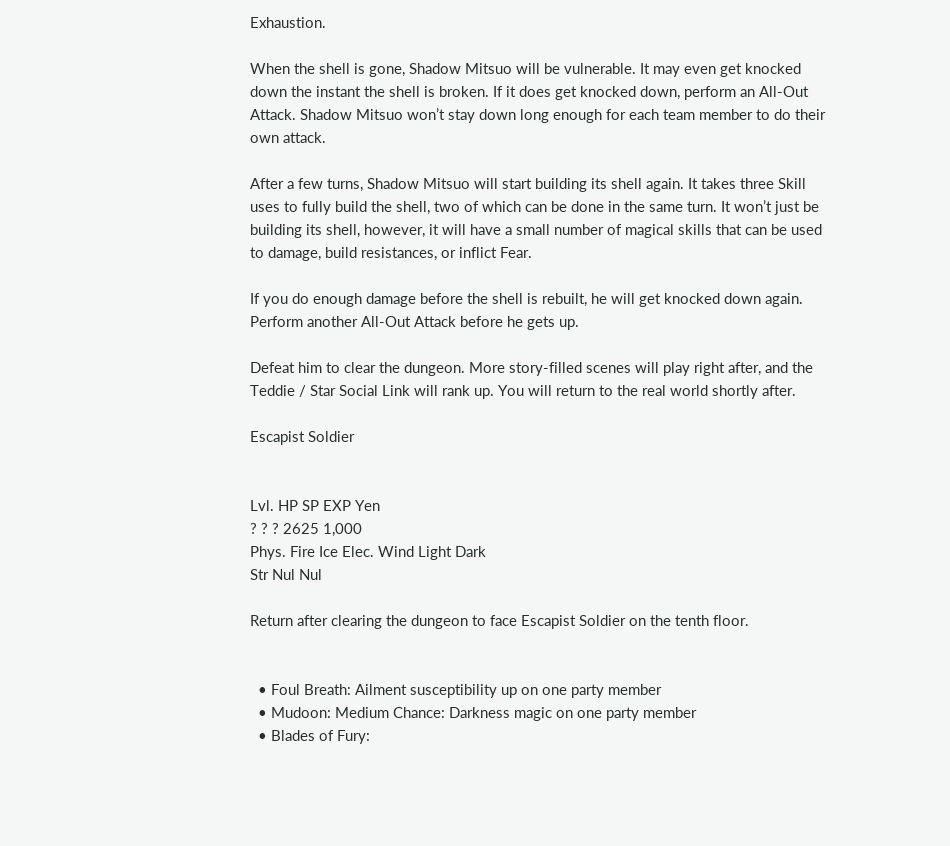Exhaustion.

When the shell is gone, Shadow Mitsuo will be vulnerable. It may even get knocked down the instant the shell is broken. If it does get knocked down, perform an All-Out Attack. Shadow Mitsuo won’t stay down long enough for each team member to do their own attack.

After a few turns, Shadow Mitsuo will start building its shell again. It takes three Skill uses to fully build the shell, two of which can be done in the same turn. It won’t just be building its shell, however, it will have a small number of magical skills that can be used to damage, build resistances, or inflict Fear.

If you do enough damage before the shell is rebuilt, he will get knocked down again. Perform another All-Out Attack before he gets up.

Defeat him to clear the dungeon. More story-filled scenes will play right after, and the Teddie / Star Social Link will rank up. You will return to the real world shortly after.

Escapist Soldier


Lvl. HP SP EXP Yen
? ? ? 2625 1,000
Phys. Fire Ice Elec. Wind Light Dark
Str Nul Nul

Return after clearing the dungeon to face Escapist Soldier on the tenth floor.


  • Foul Breath: Ailment susceptibility up on one party member
  • Mudoon: Medium Chance: Darkness magic on one party member
  • Blades of Fury: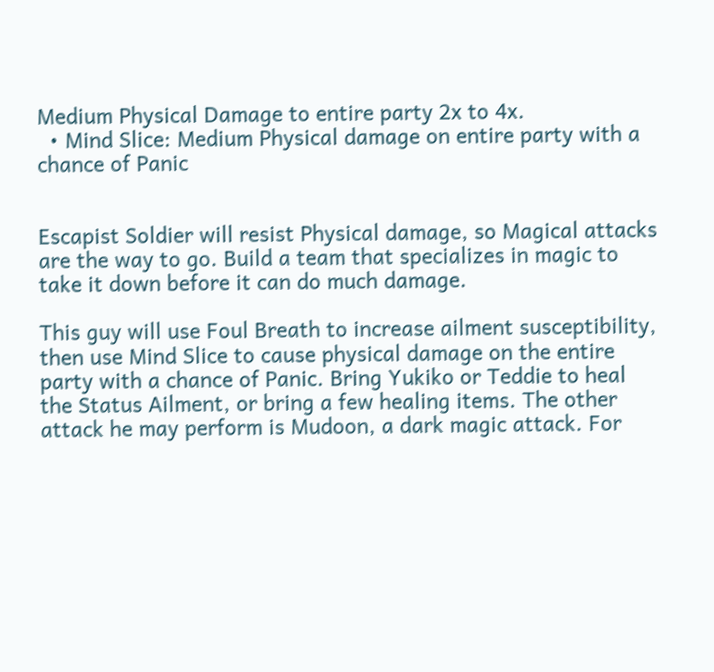Medium Physical Damage to entire party 2x to 4x.
  • Mind Slice: Medium Physical damage on entire party with a chance of Panic


Escapist Soldier will resist Physical damage, so Magical attacks are the way to go. Build a team that specializes in magic to take it down before it can do much damage.

This guy will use Foul Breath to increase ailment susceptibility, then use Mind Slice to cause physical damage on the entire party with a chance of Panic. Bring Yukiko or Teddie to heal the Status Ailment, or bring a few healing items. The other attack he may perform is Mudoon, a dark magic attack. For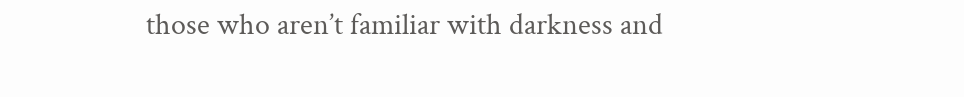those who aren’t familiar with darkness and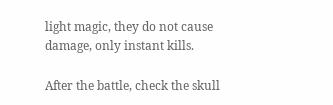light magic, they do not cause damage, only instant kills.

After the battle, check the skull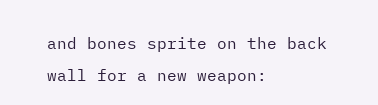and bones sprite on the back wall for a new weapon: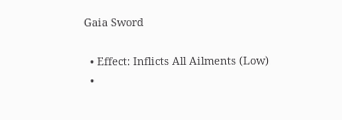Gaia Sword

  • Effect: Inflicts All Ailments (Low)
  •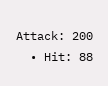Attack: 200
  • Hit: 88